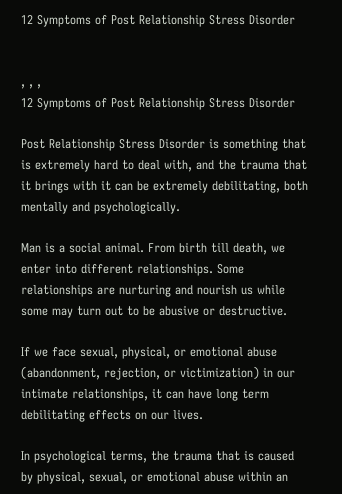12 Symptoms of Post Relationship Stress Disorder


, , ,
12 Symptoms of Post Relationship Stress Disorder

Post Relationship Stress Disorder is something that is extremely hard to deal with, and the trauma that it brings with it can be extremely debilitating, both mentally and psychologically.

Man is a social animal. From birth till death, we enter into different relationships. Some relationships are nurturing and nourish us while some may turn out to be abusive or destructive.

If we face sexual, physical, or emotional abuse (abandonment, rejection, or victimization) in our intimate relationships, it can have long term debilitating effects on our lives.

In psychological terms, the trauma that is caused by physical, sexual, or emotional abuse within an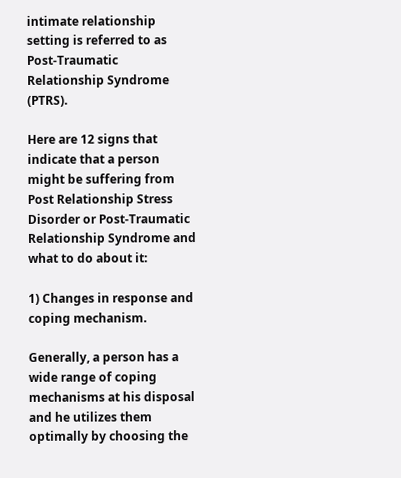intimate relationship setting is referred to as Post-Traumatic Relationship Syndrome (PTRS).

Here are 12 signs that indicate that a person might be suffering from Post Relationship Stress Disorder or Post-Traumatic Relationship Syndrome and what to do about it:

1) Changes in response and coping mechanism.

Generally, a person has a wide range of coping mechanisms at his disposal and he utilizes them optimally by choosing the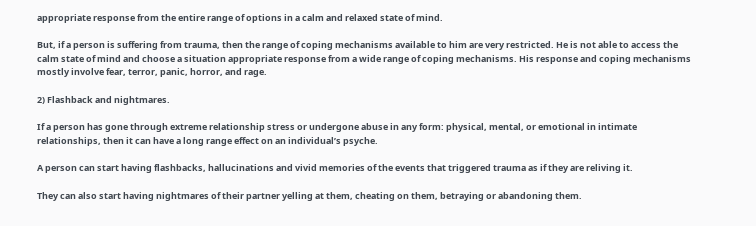appropriate response from the entire range of options in a calm and relaxed state of mind.

But, if a person is suffering from trauma, then the range of coping mechanisms available to him are very restricted. He is not able to access the calm state of mind and choose a situation appropriate response from a wide range of coping mechanisms. His response and coping mechanisms mostly involve fear, terror, panic, horror, and rage.

2) Flashback and nightmares.

If a person has gone through extreme relationship stress or undergone abuse in any form: physical, mental, or emotional in intimate relationships, then it can have a long range effect on an individual’s psyche.

A person can start having flashbacks, hallucinations and vivid memories of the events that triggered trauma as if they are reliving it.

They can also start having nightmares of their partner yelling at them, cheating on them, betraying or abandoning them.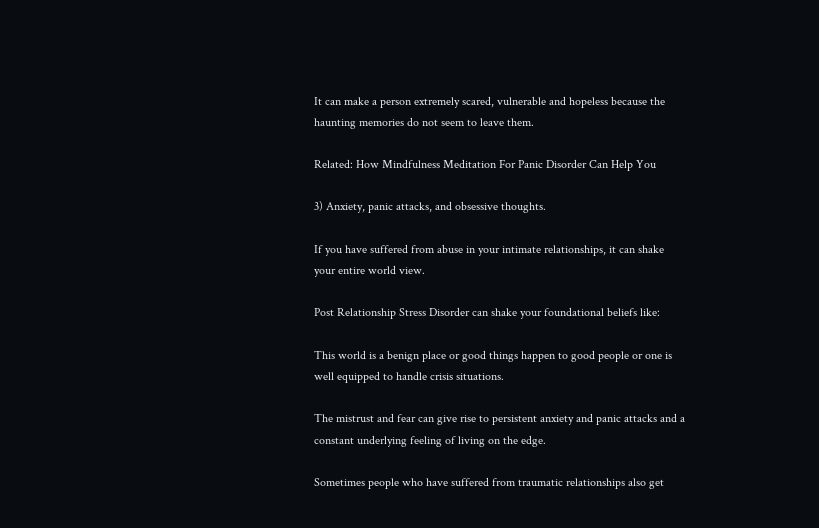It can make a person extremely scared, vulnerable and hopeless because the haunting memories do not seem to leave them.

Related: How Mindfulness Meditation For Panic Disorder Can Help You

3) Anxiety, panic attacks, and obsessive thoughts.

If you have suffered from abuse in your intimate relationships, it can shake your entire world view.

Post Relationship Stress Disorder can shake your foundational beliefs like:

This world is a benign place or good things happen to good people or one is well equipped to handle crisis situations.

The mistrust and fear can give rise to persistent anxiety and panic attacks and a constant underlying feeling of living on the edge.

Sometimes people who have suffered from traumatic relationships also get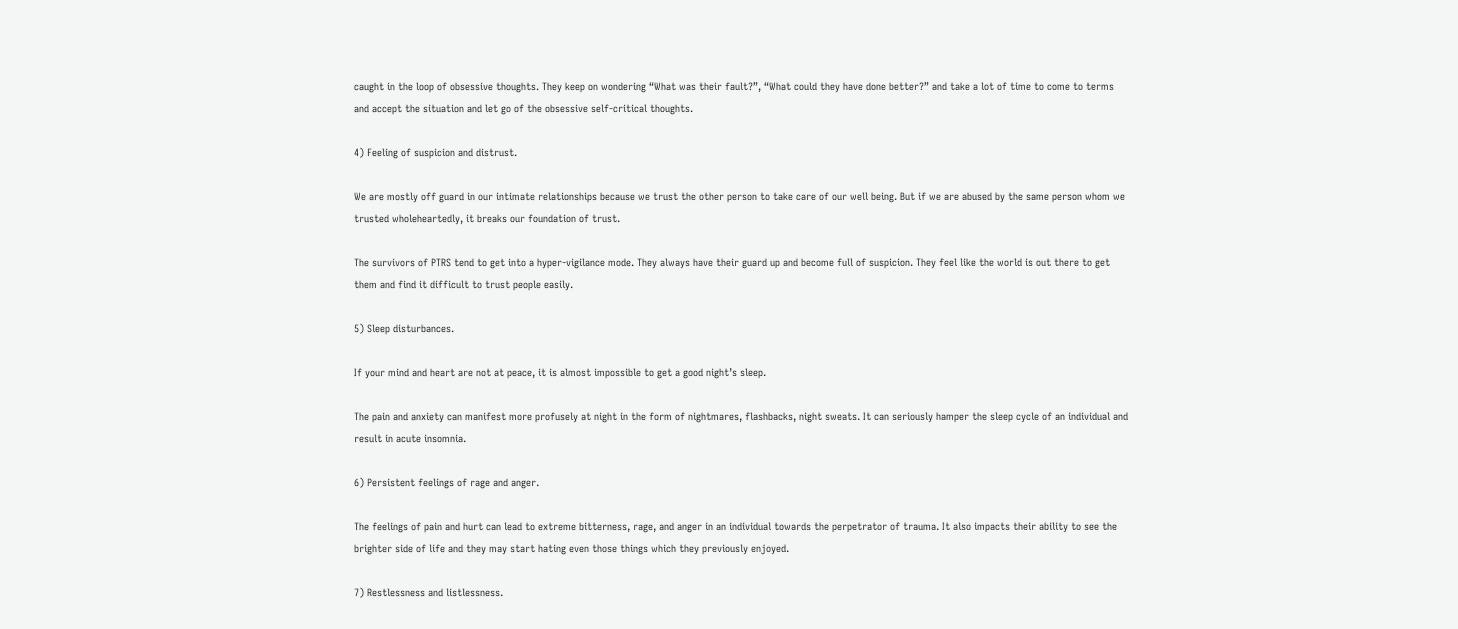caught in the loop of obsessive thoughts. They keep on wondering “What was their fault?”, “What could they have done better?” and take a lot of time to come to terms and accept the situation and let go of the obsessive self-critical thoughts.

4) Feeling of suspicion and distrust.

We are mostly off guard in our intimate relationships because we trust the other person to take care of our well being. But if we are abused by the same person whom we trusted wholeheartedly, it breaks our foundation of trust.

The survivors of PTRS tend to get into a hyper-vigilance mode. They always have their guard up and become full of suspicion. They feel like the world is out there to get them and find it difficult to trust people easily.

5) Sleep disturbances.

If your mind and heart are not at peace, it is almost impossible to get a good night’s sleep.

The pain and anxiety can manifest more profusely at night in the form of nightmares, flashbacks, night sweats. It can seriously hamper the sleep cycle of an individual and result in acute insomnia.

6) Persistent feelings of rage and anger.

The feelings of pain and hurt can lead to extreme bitterness, rage, and anger in an individual towards the perpetrator of trauma. It also impacts their ability to see the brighter side of life and they may start hating even those things which they previously enjoyed.

7) Restlessness and listlessness.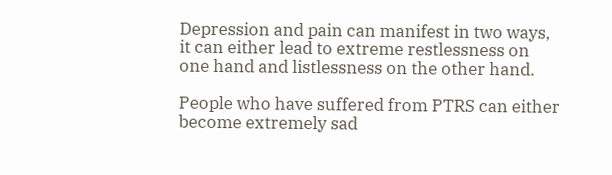Depression and pain can manifest in two ways, it can either lead to extreme restlessness on one hand and listlessness on the other hand.

People who have suffered from PTRS can either become extremely sad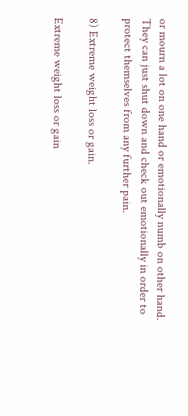or mourn a lot on one hand or emotionally numb on other hand. They can just shut down and check out emotionally in order to protect themselves from any further pain.

8) Extreme weight loss or gain.

Extreme weight loss or gain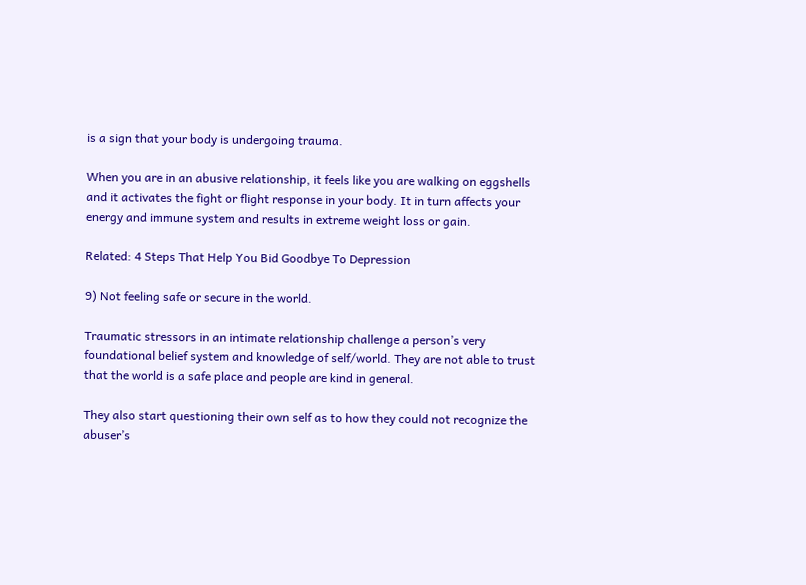is a sign that your body is undergoing trauma.

When you are in an abusive relationship, it feels like you are walking on eggshells and it activates the fight or flight response in your body. It in turn affects your energy and immune system and results in extreme weight loss or gain.

Related: 4 Steps That Help You Bid Goodbye To Depression

9) Not feeling safe or secure in the world.

Traumatic stressors in an intimate relationship challenge a person’s very foundational belief system and knowledge of self/world. They are not able to trust that the world is a safe place and people are kind in general.

They also start questioning their own self as to how they could not recognize the abuser’s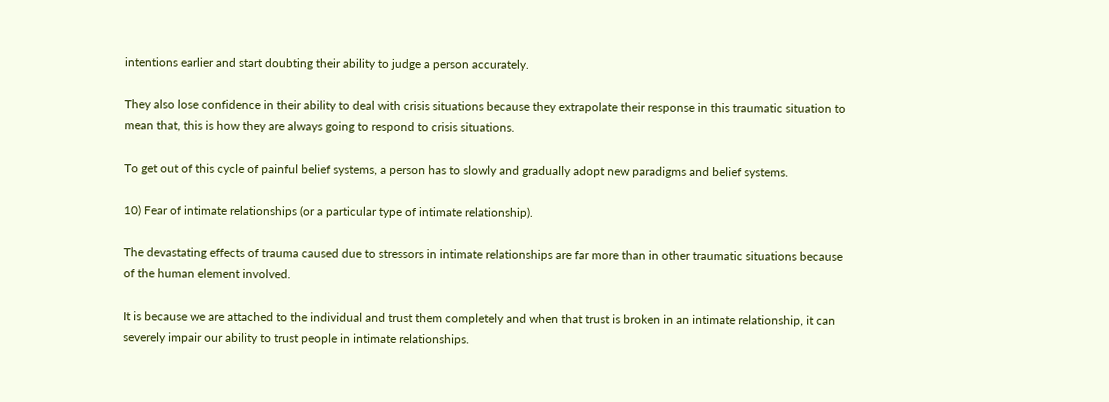intentions earlier and start doubting their ability to judge a person accurately.

They also lose confidence in their ability to deal with crisis situations because they extrapolate their response in this traumatic situation to mean that, this is how they are always going to respond to crisis situations.

To get out of this cycle of painful belief systems, a person has to slowly and gradually adopt new paradigms and belief systems.

10) Fear of intimate relationships (or a particular type of intimate relationship).

The devastating effects of trauma caused due to stressors in intimate relationships are far more than in other traumatic situations because of the human element involved.

It is because we are attached to the individual and trust them completely and when that trust is broken in an intimate relationship, it can severely impair our ability to trust people in intimate relationships.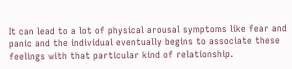It can lead to a lot of physical arousal symptoms like fear and panic and the individual eventually begins to associate these feelings with that particular kind of relationship.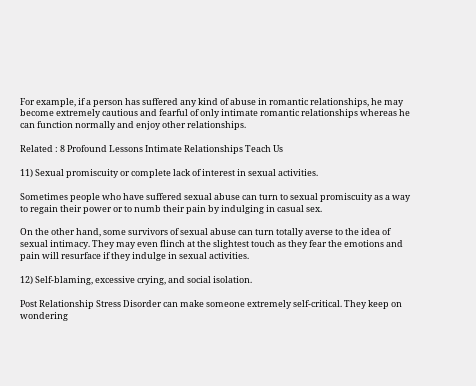For example, if a person has suffered any kind of abuse in romantic relationships, he may become extremely cautious and fearful of only intimate romantic relationships whereas he can function normally and enjoy other relationships.

Related : 8 Profound Lessons Intimate Relationships Teach Us

11) Sexual promiscuity or complete lack of interest in sexual activities.

Sometimes people who have suffered sexual abuse can turn to sexual promiscuity as a way to regain their power or to numb their pain by indulging in casual sex.

On the other hand, some survivors of sexual abuse can turn totally averse to the idea of sexual intimacy. They may even flinch at the slightest touch as they fear the emotions and pain will resurface if they indulge in sexual activities.

12) Self-blaming, excessive crying, and social isolation.

Post Relationship Stress Disorder can make someone extremely self-critical. They keep on wondering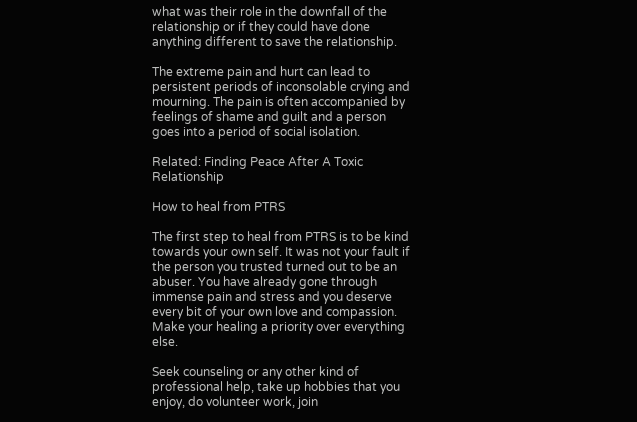what was their role in the downfall of the relationship or if they could have done anything different to save the relationship.

The extreme pain and hurt can lead to persistent periods of inconsolable crying and mourning. The pain is often accompanied by feelings of shame and guilt and a person goes into a period of social isolation.

Related: Finding Peace After A Toxic Relationship

How to heal from PTRS

The first step to heal from PTRS is to be kind towards your own self. It was not your fault if the person you trusted turned out to be an abuser. You have already gone through immense pain and stress and you deserve every bit of your own love and compassion. Make your healing a priority over everything else.

Seek counseling or any other kind of professional help, take up hobbies that you enjoy, do volunteer work, join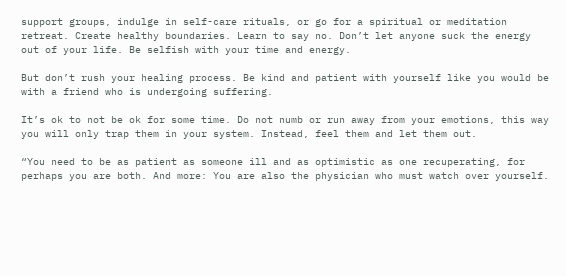support groups, indulge in self-care rituals, or go for a spiritual or meditation retreat. Create healthy boundaries. Learn to say no. Don’t let anyone suck the energy out of your life. Be selfish with your time and energy.

But don’t rush your healing process. Be kind and patient with yourself like you would be with a friend who is undergoing suffering.

It’s ok to not be ok for some time. Do not numb or run away from your emotions, this way you will only trap them in your system. Instead, feel them and let them out.

“You need to be as patient as someone ill and as optimistic as one recuperating, for perhaps you are both. And more: You are also the physician who must watch over yourself.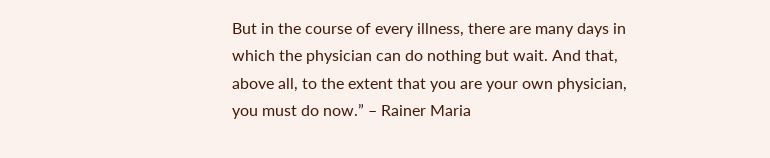But in the course of every illness, there are many days in which the physician can do nothing but wait. And that, above all, to the extent that you are your own physician, you must do now.” – Rainer Maria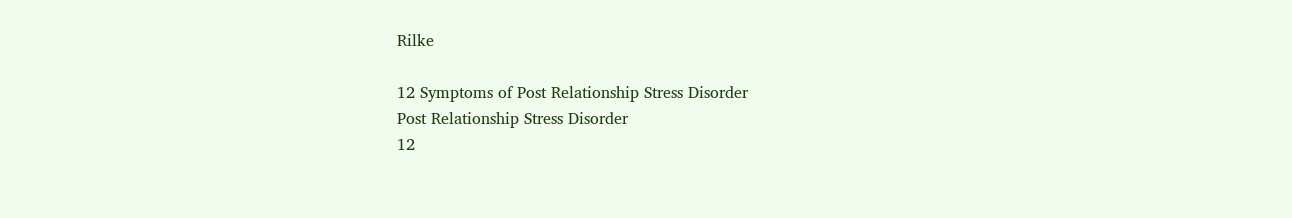Rilke

12 Symptoms of Post Relationship Stress Disorder
Post Relationship Stress Disorder
12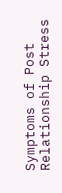Symptoms of Post Relationship Stress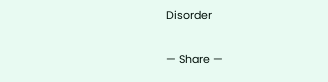Disorder

— Share —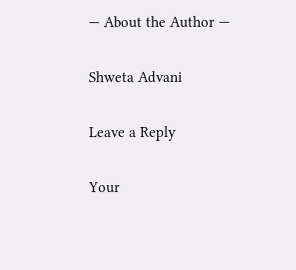— About the Author —

Shweta Advani

Leave a Reply

Your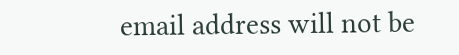email address will not be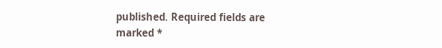published. Required fields are marked *